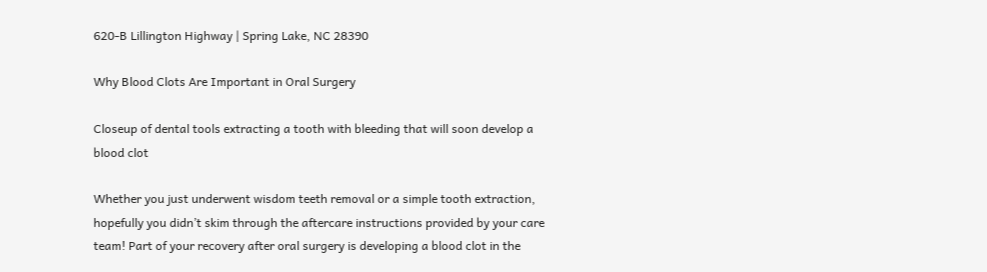620-B Lillington Highway | Spring Lake, NC 28390

Why Blood Clots Are Important in Oral Surgery

Closeup of dental tools extracting a tooth with bleeding that will soon develop a blood clot

Whether you just underwent wisdom teeth removal or a simple tooth extraction, hopefully you didn’t skim through the aftercare instructions provided by your care team! Part of your recovery after oral surgery is developing a blood clot in the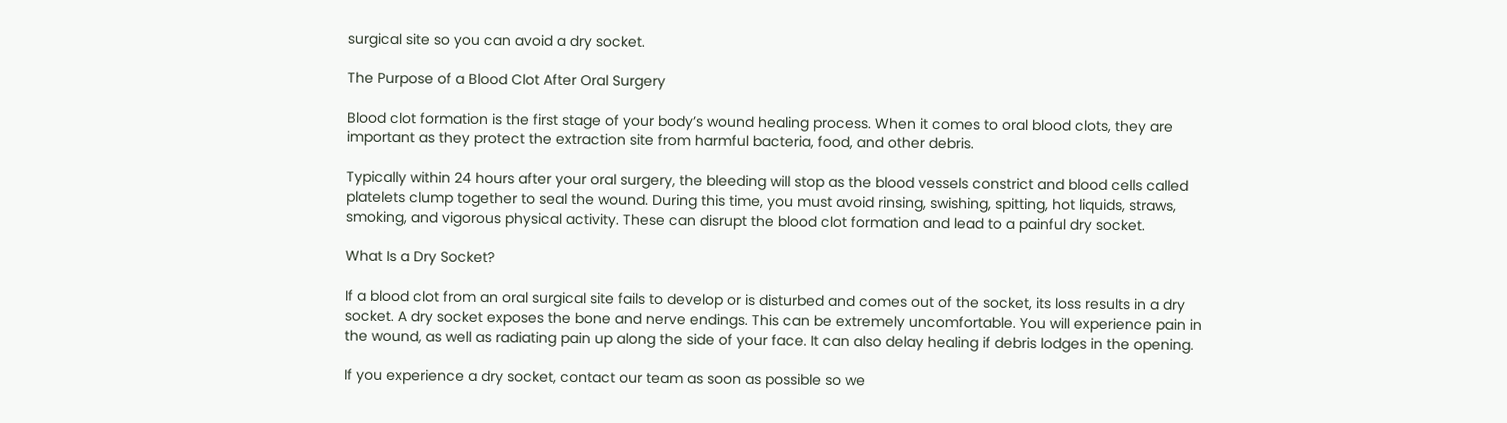surgical site so you can avoid a dry socket.

The Purpose of a Blood Clot After Oral Surgery

Blood clot formation is the first stage of your body’s wound healing process. When it comes to oral blood clots, they are important as they protect the extraction site from harmful bacteria, food, and other debris.

Typically within 24 hours after your oral surgery, the bleeding will stop as the blood vessels constrict and blood cells called platelets clump together to seal the wound. During this time, you must avoid rinsing, swishing, spitting, hot liquids, straws, smoking, and vigorous physical activity. These can disrupt the blood clot formation and lead to a painful dry socket.

What Is a Dry Socket?

If a blood clot from an oral surgical site fails to develop or is disturbed and comes out of the socket, its loss results in a dry socket. A dry socket exposes the bone and nerve endings. This can be extremely uncomfortable. You will experience pain in the wound, as well as radiating pain up along the side of your face. It can also delay healing if debris lodges in the opening.

If you experience a dry socket, contact our team as soon as possible so we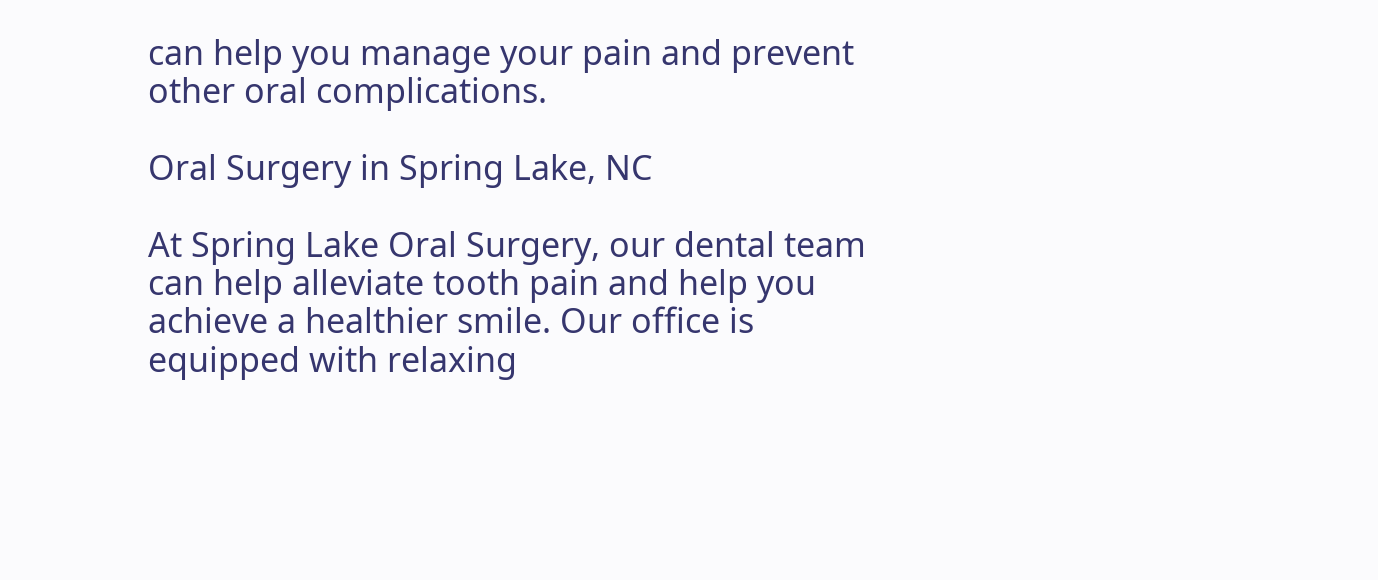can help you manage your pain and prevent other oral complications.

Oral Surgery in Spring Lake, NC

At Spring Lake Oral Surgery, our dental team can help alleviate tooth pain and help you achieve a healthier smile. Our office is equipped with relaxing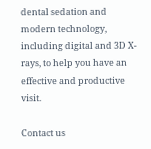dental sedation and modern technology, including digital and 3D X-rays, to help you have an effective and productive visit.

Contact us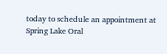today to schedule an appointment at Spring Lake Oral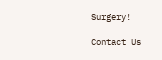Surgery!

Contact Us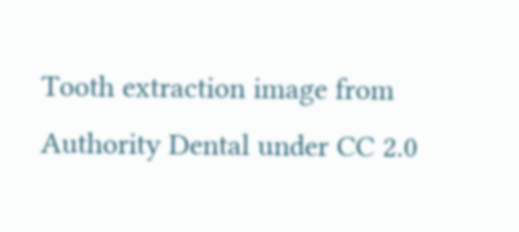Tooth extraction image from Authority Dental under CC 2.0